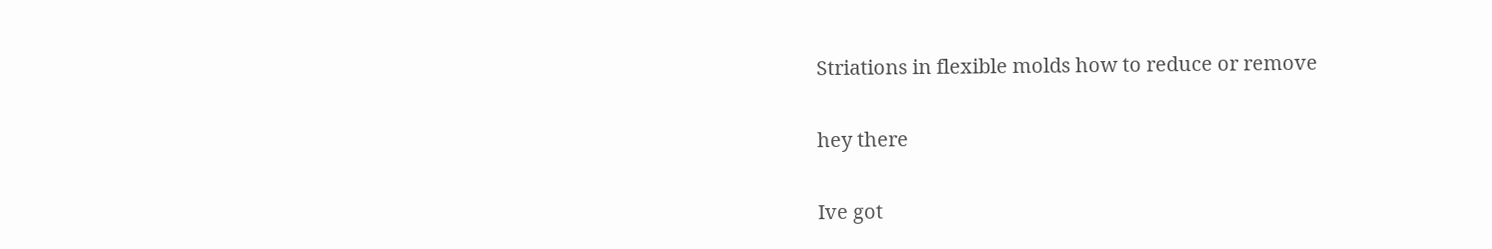Striations in flexible molds how to reduce or remove

hey there

Ive got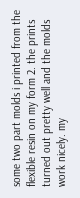some two part molds i printed from the flexible resin on my form 2. the prints turned out pretty well and the molds work nicely. my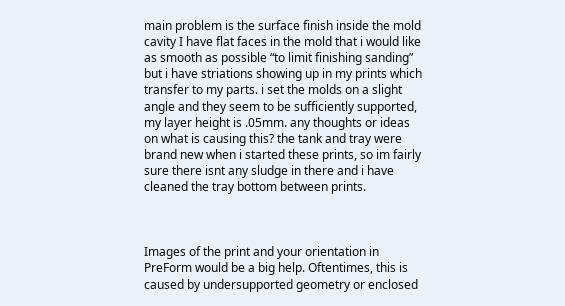main problem is the surface finish inside the mold cavity I have flat faces in the mold that i would like as smooth as possible “to limit finishing sanding” but i have striations showing up in my prints which transfer to my parts. i set the molds on a slight angle and they seem to be sufficiently supported, my layer height is .05mm. any thoughts or ideas on what is causing this? the tank and tray were brand new when i started these prints, so im fairly sure there isnt any sludge in there and i have cleaned the tray bottom between prints.



Images of the print and your orientation in PreForm would be a big help. Oftentimes, this is caused by undersupported geometry or enclosed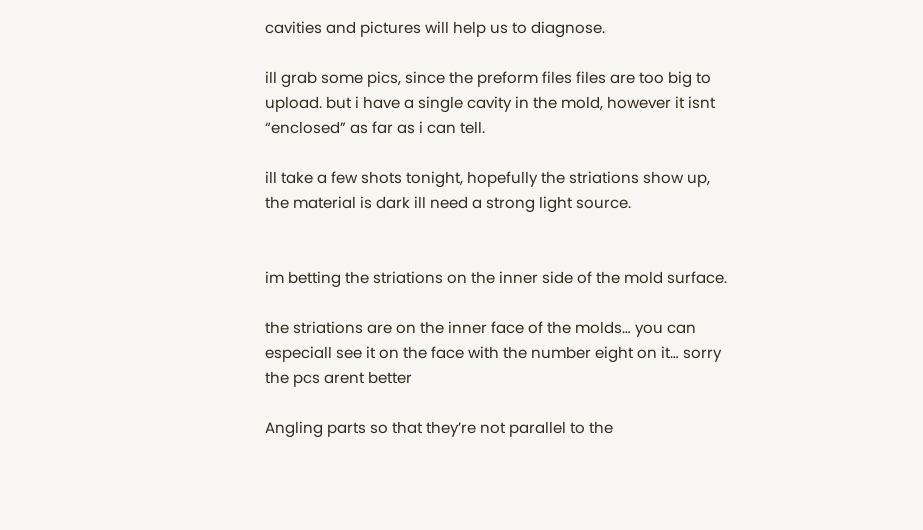cavities and pictures will help us to diagnose.

ill grab some pics, since the preform files files are too big to upload. but i have a single cavity in the mold, however it isnt “enclosed” as far as i can tell.

ill take a few shots tonight, hopefully the striations show up, the material is dark ill need a strong light source.


im betting the striations on the inner side of the mold surface.

the striations are on the inner face of the molds… you can especiall see it on the face with the number eight on it… sorry the pcs arent better

Angling parts so that they’re not parallel to the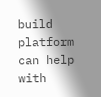build platform can help with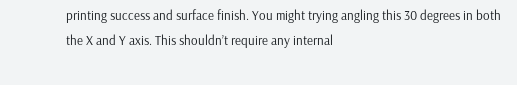printing success and surface finish. You might trying angling this 30 degrees in both the X and Y axis. This shouldn’t require any internal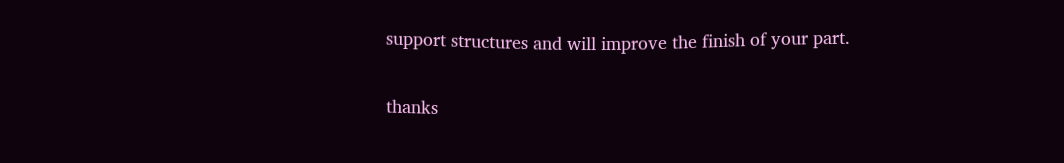support structures and will improve the finish of your part.

thanks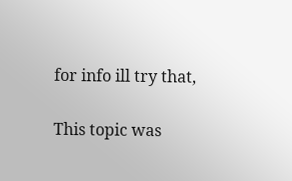for info ill try that,

This topic was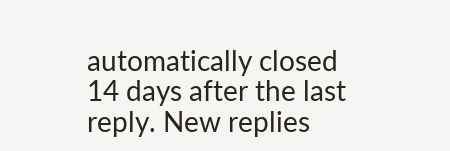automatically closed 14 days after the last reply. New replies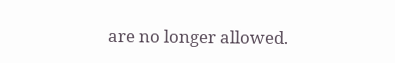are no longer allowed.